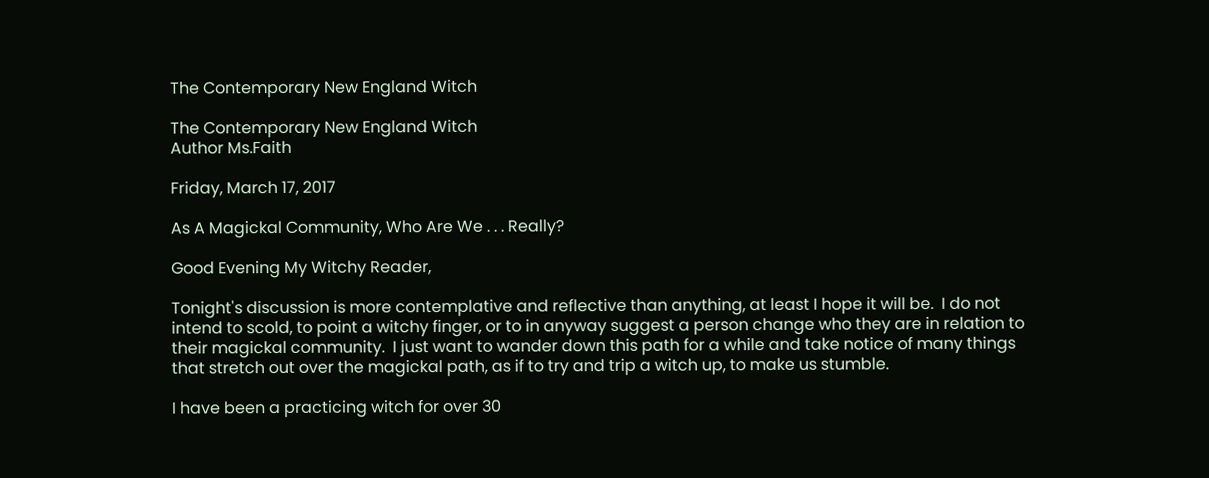The Contemporary New England Witch

The Contemporary New England Witch
Author Ms.Faith

Friday, March 17, 2017

As A Magickal Community, Who Are We . . . Really?

Good Evening My Witchy Reader,

Tonight's discussion is more contemplative and reflective than anything, at least I hope it will be.  I do not intend to scold, to point a witchy finger, or to in anyway suggest a person change who they are in relation to their magickal community.  I just want to wander down this path for a while and take notice of many things that stretch out over the magickal path, as if to try and trip a witch up, to make us stumble.

I have been a practicing witch for over 30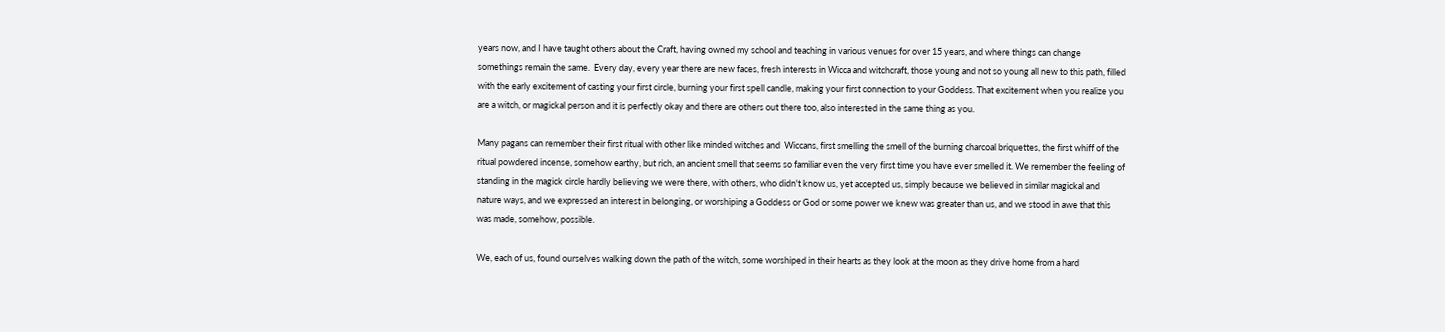years now, and I have taught others about the Craft, having owned my school and teaching in various venues for over 15 years, and where things can change somethings remain the same.  Every day, every year there are new faces, fresh interests in Wicca and witchcraft, those young and not so young all new to this path, filled with the early excitement of casting your first circle, burning your first spell candle, making your first connection to your Goddess. That excitement when you realize you are a witch, or magickal person and it is perfectly okay and there are others out there too, also interested in the same thing as you.

Many pagans can remember their first ritual with other like minded witches and  Wiccans, first smelling the smell of the burning charcoal briquettes, the first whiff of the ritual powdered incense, somehow earthy, but rich, an ancient smell that seems so familiar even the very first time you have ever smelled it. We remember the feeling of standing in the magick circle hardly believing we were there, with others, who didn't know us, yet accepted us, simply because we believed in similar magickal and nature ways, and we expressed an interest in belonging, or worshiping a Goddess or God or some power we knew was greater than us, and we stood in awe that this was made, somehow, possible.

We, each of us, found ourselves walking down the path of the witch, some worshiped in their hearts as they look at the moon as they drive home from a hard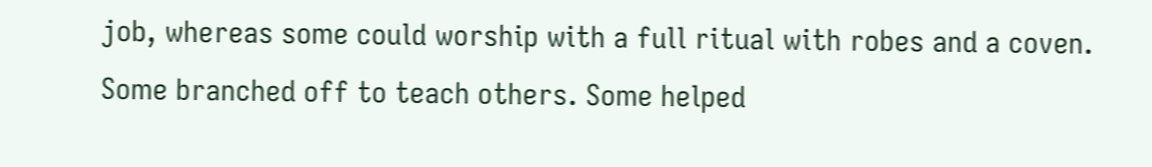job, whereas some could worship with a full ritual with robes and a coven. Some branched off to teach others. Some helped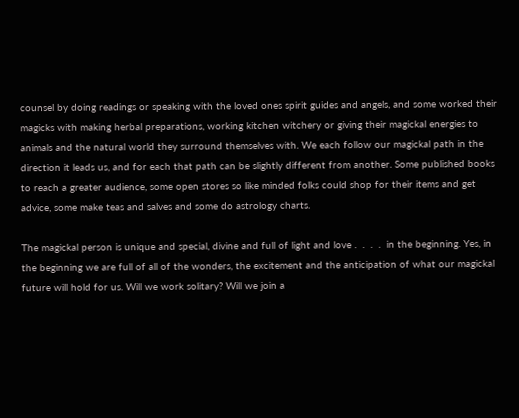counsel by doing readings or speaking with the loved ones spirit guides and angels, and some worked their magicks with making herbal preparations, working kitchen witchery or giving their magickal energies to animals and the natural world they surround themselves with. We each follow our magickal path in the direction it leads us, and for each that path can be slightly different from another. Some published books to reach a greater audience, some open stores so like minded folks could shop for their items and get advice, some make teas and salves and some do astrology charts.

The magickal person is unique and special, divine and full of light and love .  .  .  .  in the beginning. Yes, in the beginning we are full of all of the wonders, the excitement and the anticipation of what our magickal future will hold for us. Will we work solitary? Will we join a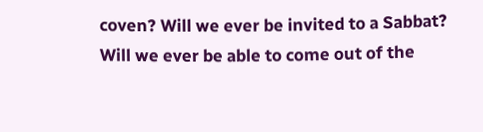coven? Will we ever be invited to a Sabbat? Will we ever be able to come out of the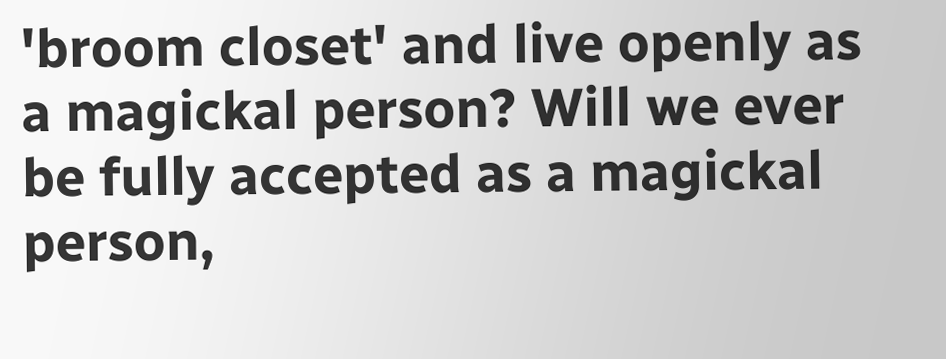'broom closet' and live openly as a magickal person? Will we ever be fully accepted as a magickal person,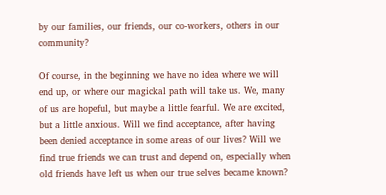by our families, our friends, our co-workers, others in our community?

Of course, in the beginning we have no idea where we will end up, or where our magickal path will take us. We, many of us are hopeful, but maybe a little fearful. We are excited, but a little anxious. Will we find acceptance, after having been denied acceptance in some areas of our lives? Will we find true friends we can trust and depend on, especially when old friends have left us when our true selves became known?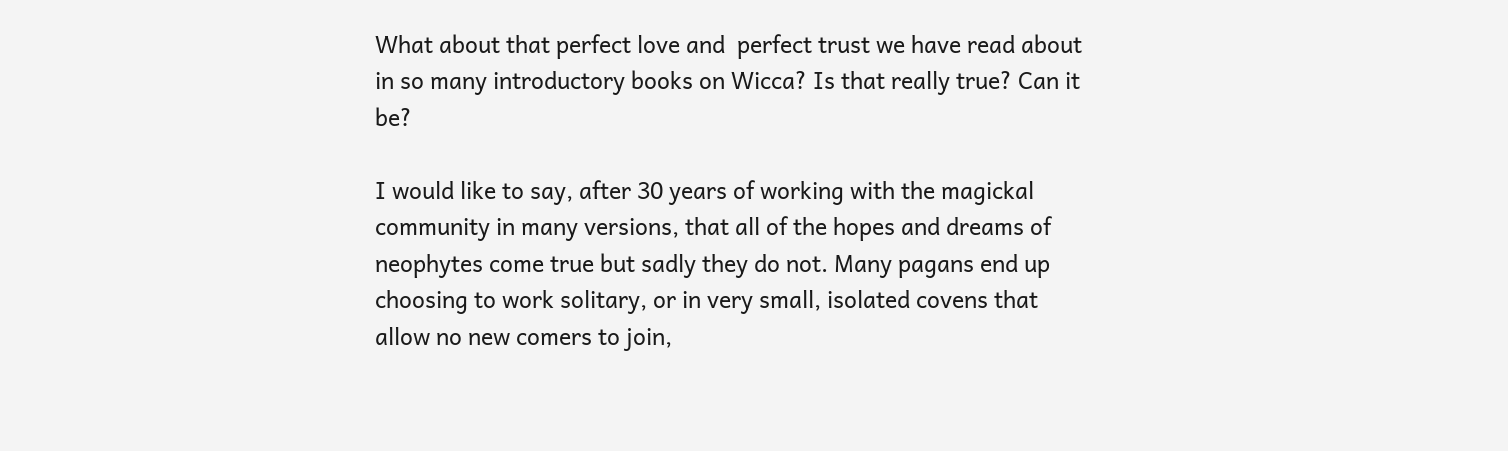What about that perfect love and  perfect trust we have read about in so many introductory books on Wicca? Is that really true? Can it be?

I would like to say, after 30 years of working with the magickal community in many versions, that all of the hopes and dreams of neophytes come true but sadly they do not. Many pagans end up choosing to work solitary, or in very small, isolated covens that allow no new comers to join,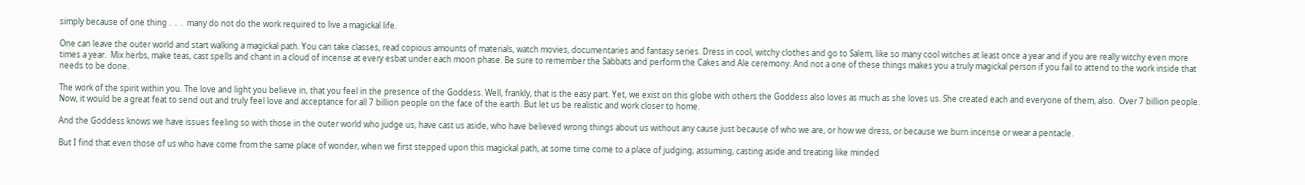simply because of one thing .  .  .  many do not do the work required to live a magickal life.

One can leave the outer world and start walking a magickal path. You can take classes, read copious amounts of materials, watch movies, documentaries and fantasy series. Dress in cool, witchy clothes and go to Salem, like so many cool witches at least once a year and if you are really witchy even more times a year.  Mix herbs, make teas, cast spells and chant in a cloud of incense at every esbat under each moon phase. Be sure to remember the Sabbats and perform the Cakes and Ale ceremony. And not a one of these things makes you a truly magickal person if you fail to attend to the work inside that needs to be done.

The work of the spirit within you. The love and light you believe in, that you feel in the presence of the Goddess. Well, frankly, that is the easy part. Yet, we exist on this globe with others the Goddess also loves as much as she loves us. She created each and everyone of them, also.  Over 7 billion people. Now, it would be a great feat to send out and truly feel love and acceptance for all 7 billion people on the face of the earth. But let us be realistic and work closer to home.

And the Goddess knows we have issues feeling so with those in the outer world who judge us, have cast us aside, who have believed wrong things about us without any cause just because of who we are, or how we dress, or because we burn incense or wear a pentacle.

But I find that even those of us who have come from the same place of wonder, when we first stepped upon this magickal path, at some time come to a place of judging, assuming, casting aside and treating like minded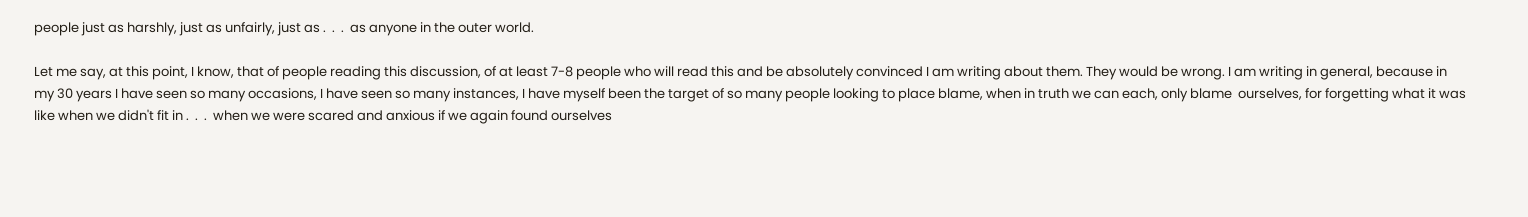people just as harshly, just as unfairly, just as .  .  .  as anyone in the outer world.

Let me say, at this point, I know, that of people reading this discussion, of at least 7-8 people who will read this and be absolutely convinced I am writing about them. They would be wrong. I am writing in general, because in my 30 years I have seen so many occasions, I have seen so many instances, I have myself been the target of so many people looking to place blame, when in truth we can each, only blame  ourselves, for forgetting what it was like when we didn't fit in .  .  .  when we were scared and anxious if we again found ourselves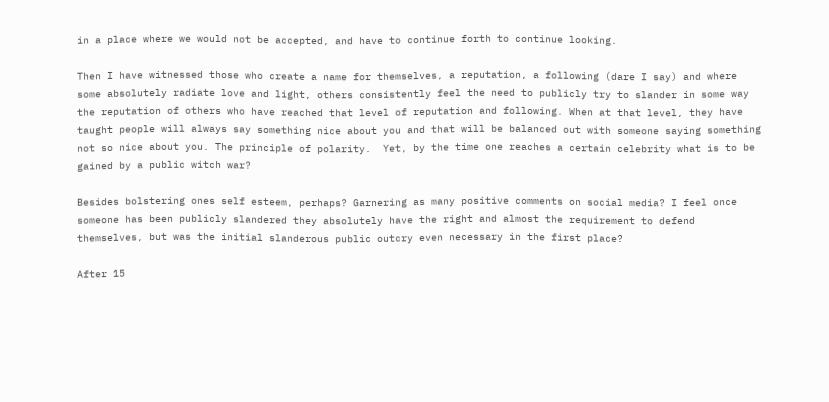in a place where we would not be accepted, and have to continue forth to continue looking.

Then I have witnessed those who create a name for themselves, a reputation, a following (dare I say) and where some absolutely radiate love and light, others consistently feel the need to publicly try to slander in some way the reputation of others who have reached that level of reputation and following. When at that level, they have taught people will always say something nice about you and that will be balanced out with someone saying something not so nice about you. The principle of polarity.  Yet, by the time one reaches a certain celebrity what is to be gained by a public witch war?

Besides bolstering ones self esteem, perhaps? Garnering as many positive comments on social media? I feel once someone has been publicly slandered they absolutely have the right and almost the requirement to defend themselves, but was the initial slanderous public outcry even necessary in the first place?

After 15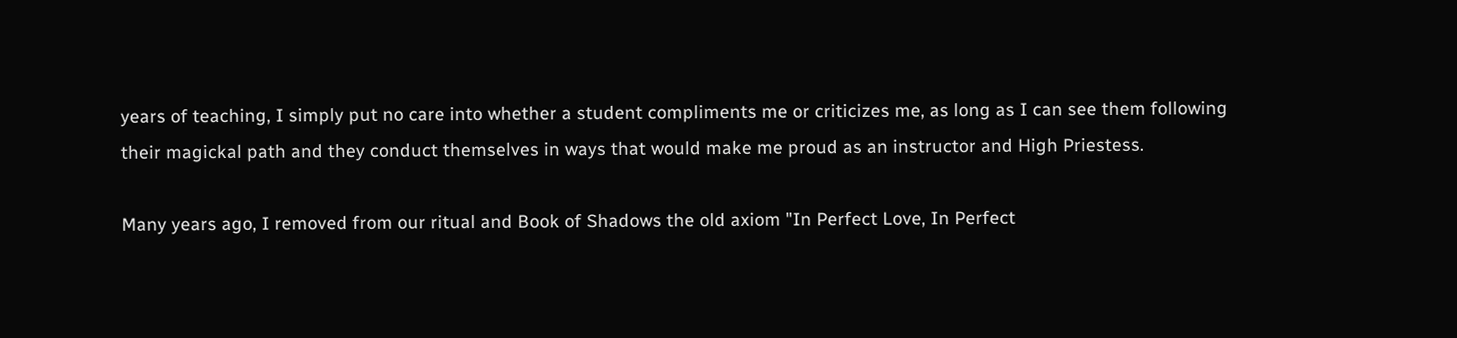years of teaching, I simply put no care into whether a student compliments me or criticizes me, as long as I can see them following their magickal path and they conduct themselves in ways that would make me proud as an instructor and High Priestess.

Many years ago, I removed from our ritual and Book of Shadows the old axiom "In Perfect Love, In Perfect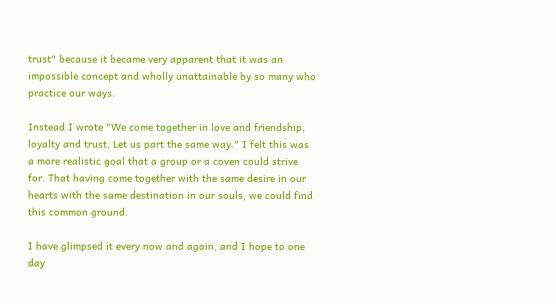trust" because it became very apparent that it was an impossible concept and wholly unattainable by so many who practice our ways.

Instead I wrote "We come together in love and friendship, loyalty and trust, Let us part the same way." I felt this was a more realistic goal that a group or a coven could strive for. That having come together with the same desire in our hearts with the same destination in our souls, we could find this common ground.

I have glimpsed it every now and again, and I hope to one day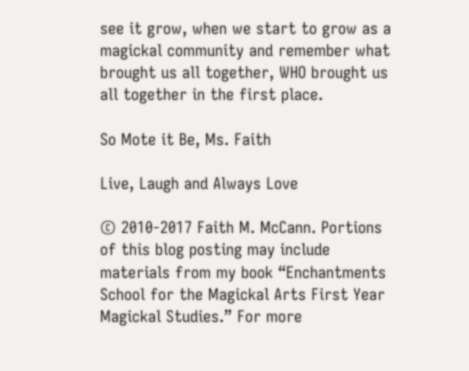see it grow, when we start to grow as a magickal community and remember what brought us all together, WHO brought us all together in the first place.

So Mote it Be, Ms. Faith

Live, Laugh and Always Love

© 2010-2017 Faith M. McCann. Portions of this blog posting may include materials from my book “Enchantments School for the Magickal Arts First Year Magickal Studies.” For more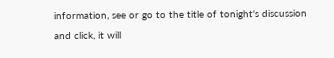information, see or go to the title of tonight's discussion and click, it will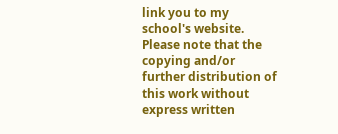link you to my school's website. Please note that the copying and/or further distribution of this work without express written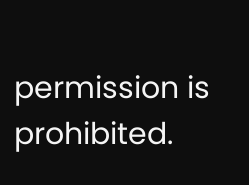permission is prohibited.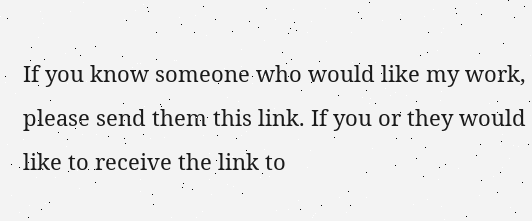If you know someone who would like my work, please send them this link. If you or they would like to receive the link to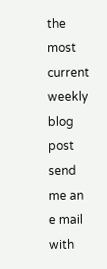the most current weekly blog post send me an e mail with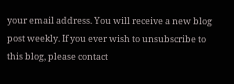your email address. You will receive a new blog post weekly. If you ever wish to unsubscribe to this blog, please contact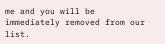me and you will be immediately removed from our list.